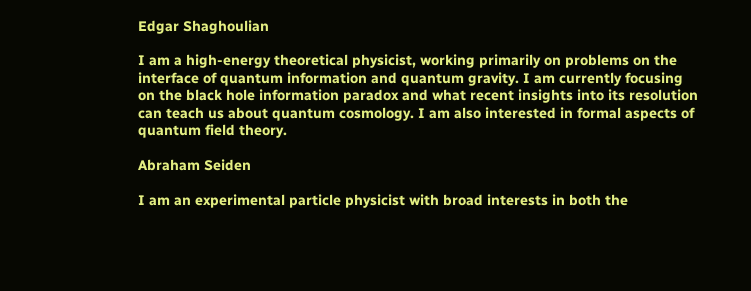Edgar Shaghoulian

I am a high-energy theoretical physicist, working primarily on problems on the interface of quantum information and quantum gravity. I am currently focusing on the black hole information paradox and what recent insights into its resolution can teach us about quantum cosmology. I am also interested in formal aspects of quantum field theory.

Abraham Seiden

I am an experimental particle physicist with broad interests in both the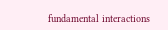fundamental interactions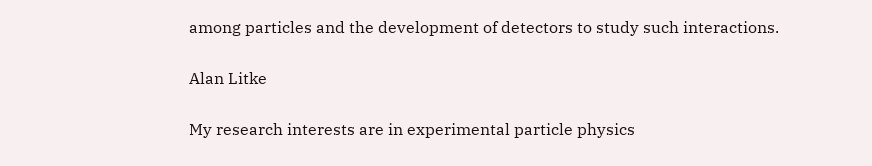among particles and the development of detectors to study such interactions.

Alan Litke

My research interests are in experimental particle physics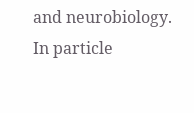and neurobiology. In particle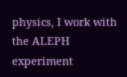physics, I work with the ALEPH experiment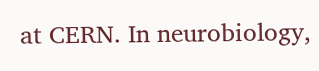at CERN. In neurobiology,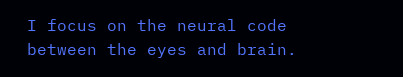I focus on the neural code between the eyes and brain.